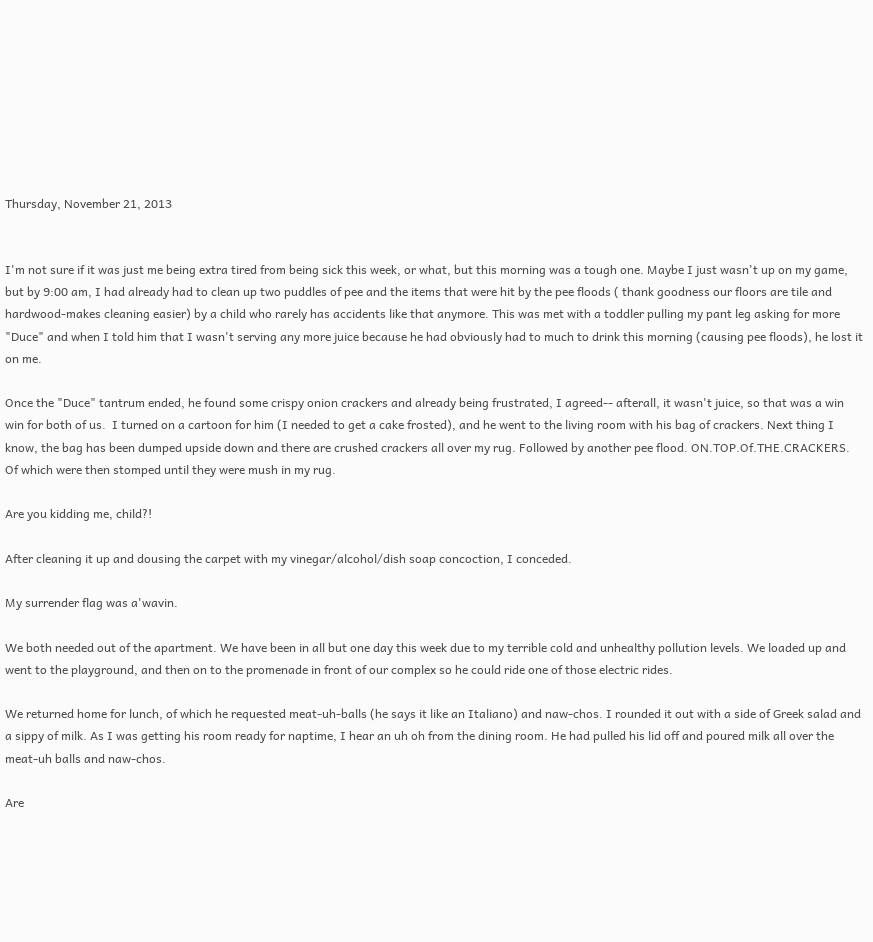Thursday, November 21, 2013


I'm not sure if it was just me being extra tired from being sick this week, or what, but this morning was a tough one. Maybe I just wasn't up on my game, but by 9:00 am, I had already had to clean up two puddles of pee and the items that were hit by the pee floods ( thank goodness our floors are tile and hardwood-makes cleaning easier) by a child who rarely has accidents like that anymore. This was met with a toddler pulling my pant leg asking for more "Duce" and when I told him that I wasn't serving any more juice because he had obviously had to much to drink this morning (causing pee floods), he lost it on me.

Once the "Duce" tantrum ended, he found some crispy onion crackers and already being frustrated, I agreed-- afterall, it wasn't juice, so that was a win win for both of us.  I turned on a cartoon for him (I needed to get a cake frosted), and he went to the living room with his bag of crackers. Next thing I know, the bag has been dumped upside down and there are crushed crackers all over my rug. Followed by another pee flood. ON.TOP.Of.THE.CRACKERS. Of which were then stomped until they were mush in my rug.

Are you kidding me, child?!

After cleaning it up and dousing the carpet with my vinegar/alcohol/dish soap concoction, I conceded.

My surrender flag was a'wavin.

We both needed out of the apartment. We have been in all but one day this week due to my terrible cold and unhealthy pollution levels. We loaded up and went to the playground, and then on to the promenade in front of our complex so he could ride one of those electric rides.

We returned home for lunch, of which he requested meat-uh-balls (he says it like an Italiano) and naw-chos. I rounded it out with a side of Greek salad and a sippy of milk. As I was getting his room ready for naptime, I hear an uh oh from the dining room. He had pulled his lid off and poured milk all over the meat-uh balls and naw-chos.

Are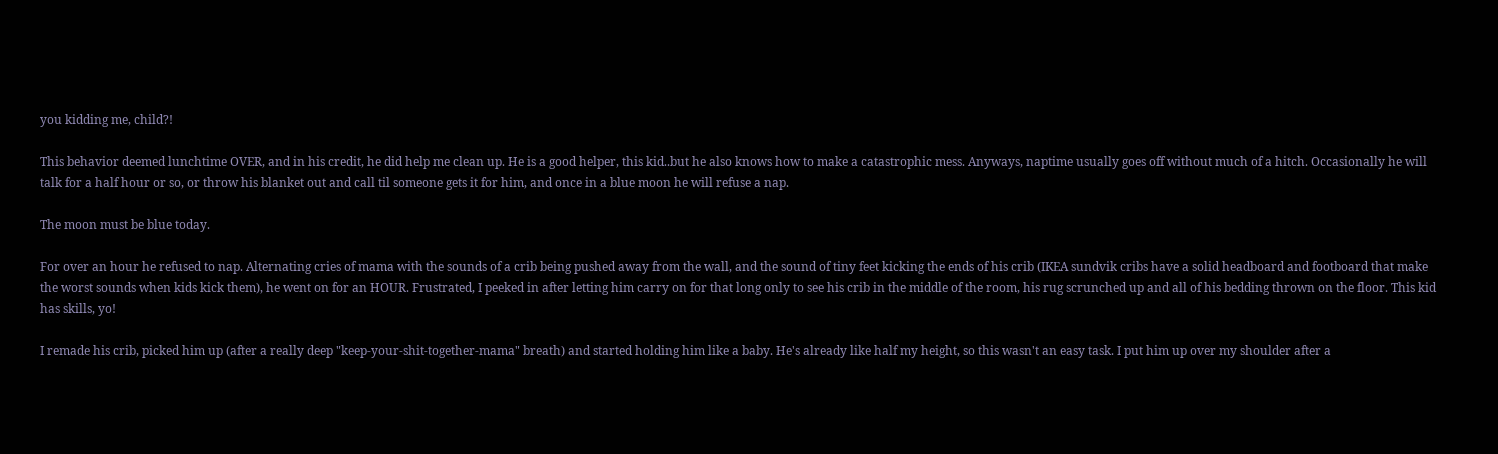you kidding me, child?!

This behavior deemed lunchtime OVER, and in his credit, he did help me clean up. He is a good helper, this kid..but he also knows how to make a catastrophic mess. Anyways, naptime usually goes off without much of a hitch. Occasionally he will talk for a half hour or so, or throw his blanket out and call til someone gets it for him, and once in a blue moon he will refuse a nap.

The moon must be blue today.

For over an hour he refused to nap. Alternating cries of mama with the sounds of a crib being pushed away from the wall, and the sound of tiny feet kicking the ends of his crib (IKEA sundvik cribs have a solid headboard and footboard that make the worst sounds when kids kick them), he went on for an HOUR. Frustrated, I peeked in after letting him carry on for that long only to see his crib in the middle of the room, his rug scrunched up and all of his bedding thrown on the floor. This kid has skills, yo!

I remade his crib, picked him up (after a really deep "keep-your-shit-together-mama" breath) and started holding him like a baby. He's already like half my height, so this wasn't an easy task. I put him up over my shoulder after a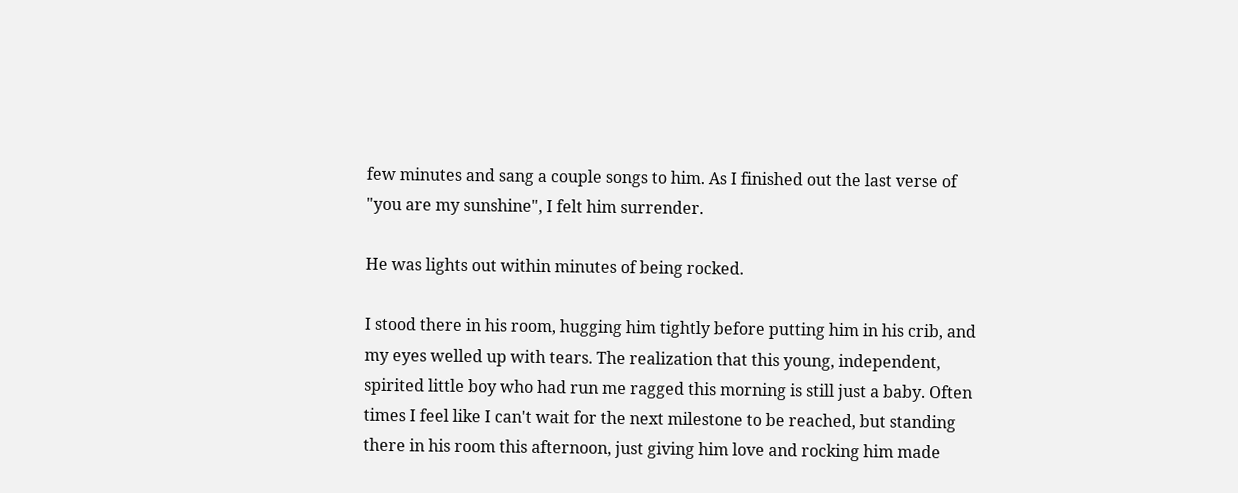few minutes and sang a couple songs to him. As I finished out the last verse of "you are my sunshine", I felt him surrender.

He was lights out within minutes of being rocked.

I stood there in his room, hugging him tightly before putting him in his crib, and my eyes welled up with tears. The realization that this young, independent, spirited little boy who had run me ragged this morning is still just a baby. Often times I feel like I can't wait for the next milestone to be reached, but standing there in his room this afternoon, just giving him love and rocking him made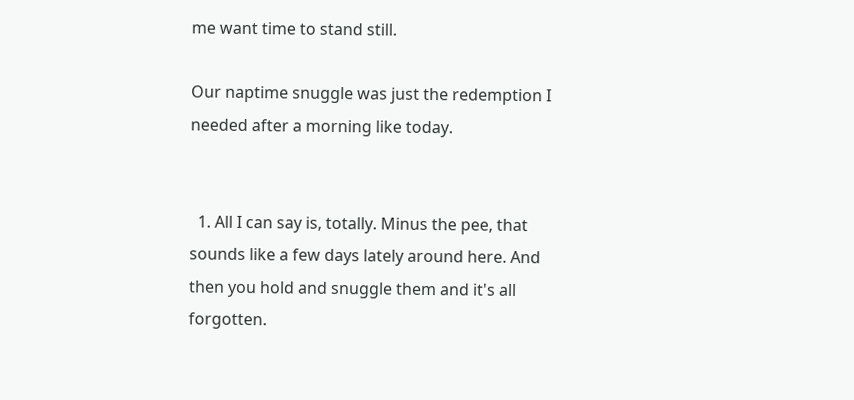me want time to stand still.

Our naptime snuggle was just the redemption I needed after a morning like today.


  1. All I can say is, totally. Minus the pee, that sounds like a few days lately around here. And then you hold and snuggle them and it's all forgotten.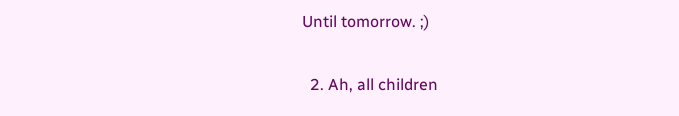Until tomorrow. ;)

  2. Ah, all children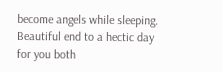become angels while sleeping. Beautiful end to a hectic day for you both